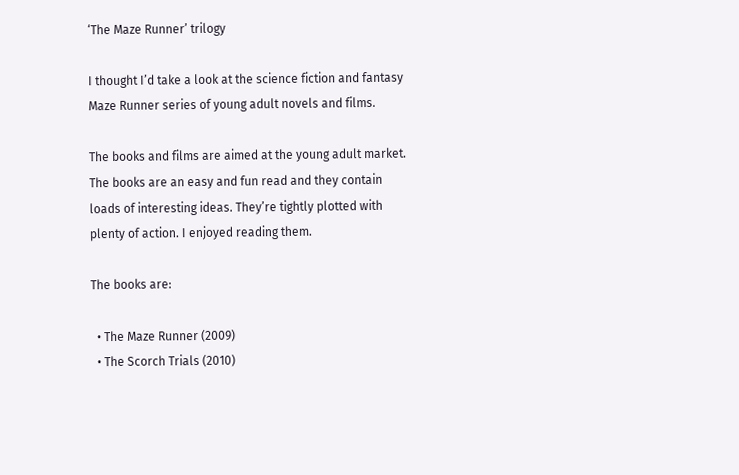‘The Maze Runner’ trilogy

I thought I’d take a look at the science fiction and fantasy Maze Runner series of young adult novels and films.

The books and films are aimed at the young adult market. The books are an easy and fun read and they contain loads of interesting ideas. They’re tightly plotted with plenty of action. I enjoyed reading them.

The books are:

  • The Maze Runner (2009)
  • The Scorch Trials (2010)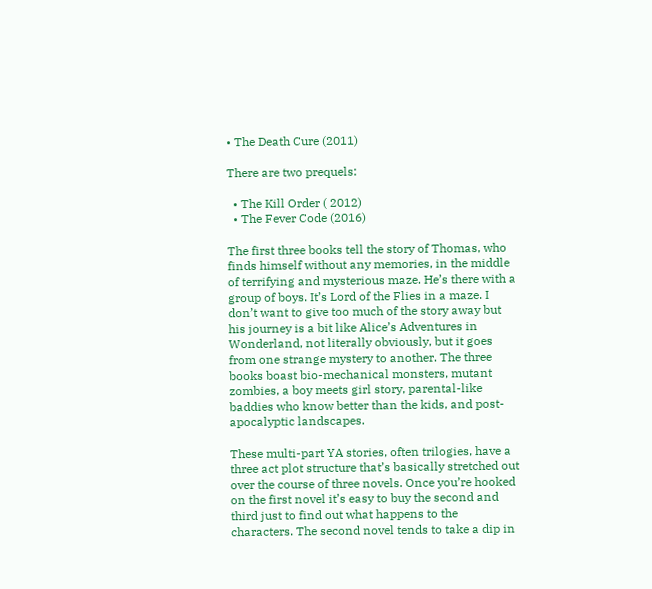• The Death Cure (2011)

There are two prequels:

  • The Kill Order ( 2012)
  • The Fever Code (2016)

The first three books tell the story of Thomas, who finds himself without any memories, in the middle of terrifying and mysterious maze. He’s there with a group of boys. It’s Lord of the Flies in a maze. I don’t want to give too much of the story away but his journey is a bit like Alice’s Adventures in Wonderland, not literally obviously, but it goes from one strange mystery to another. The three books boast bio-mechanical monsters, mutant zombies, a boy meets girl story, parental-like baddies who know better than the kids, and post-apocalyptic landscapes.

These multi-part YA stories, often trilogies, have a three act plot structure that’s basically stretched out over the course of three novels. Once you’re hooked on the first novel it’s easy to buy the second and third just to find out what happens to the characters. The second novel tends to take a dip in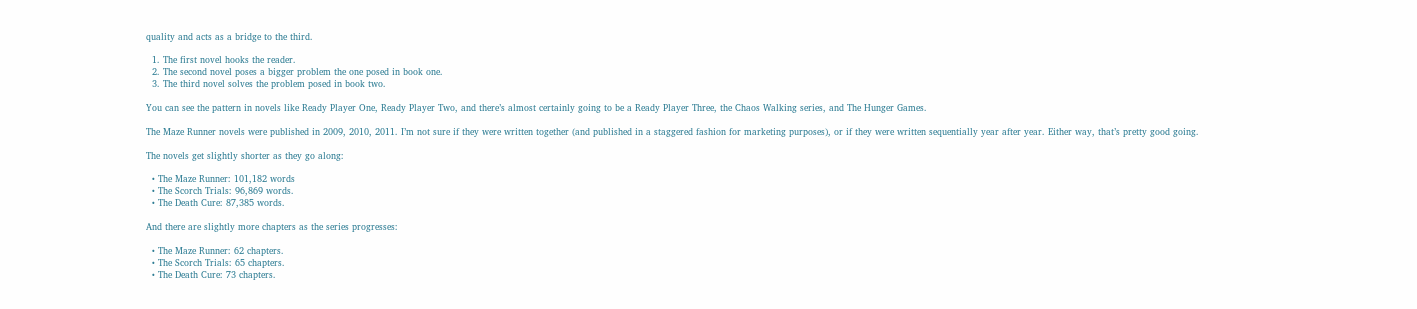quality and acts as a bridge to the third.

  1. The first novel hooks the reader.
  2. The second novel poses a bigger problem the one posed in book one.
  3. The third novel solves the problem posed in book two.

You can see the pattern in novels like Ready Player One, Ready Player Two, and there’s almost certainly going to be a Ready Player Three, the Chaos Walking series, and The Hunger Games.

The Maze Runner novels were published in 2009, 2010, 2011. I’m not sure if they were written together (and published in a staggered fashion for marketing purposes), or if they were written sequentially year after year. Either way, that’s pretty good going.

The novels get slightly shorter as they go along:

  • The Maze Runner: 101,182 words
  • The Scorch Trials: 96,869 words.
  • The Death Cure: 87,385 words.

And there are slightly more chapters as the series progresses:

  • The Maze Runner: 62 chapters.
  • The Scorch Trials: 65 chapters.
  • The Death Cure: 73 chapters.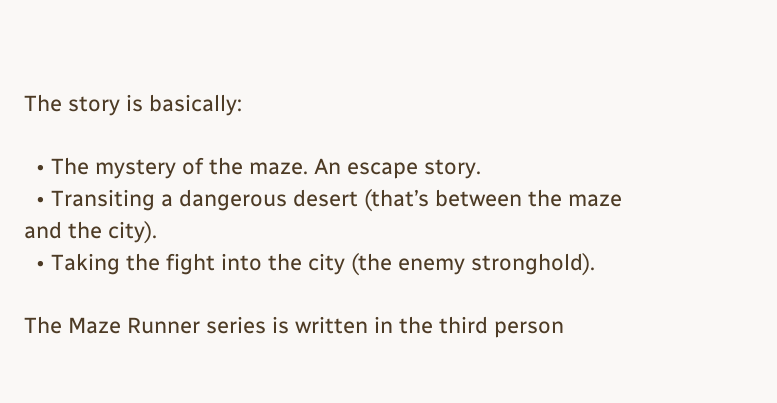The story is basically:

  • The mystery of the maze. An escape story.
  • Transiting a dangerous desert (that’s between the maze and the city).
  • Taking the fight into the city (the enemy stronghold).

The Maze Runner series is written in the third person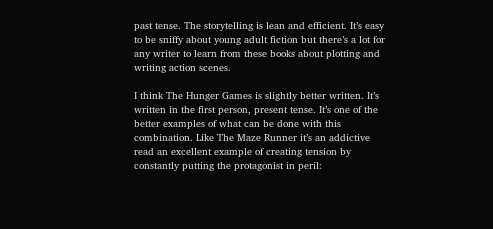past tense. The storytelling is lean and efficient. It’s easy to be sniffy about young adult fiction but there’s a lot for any writer to learn from these books about plotting and writing action scenes.

I think The Hunger Games is slightly better written. It’s written in the first person, present tense. It’s one of the better examples of what can be done with this combination. Like The Maze Runner it’s an addictive read an excellent example of creating tension by constantly putting the protagonist in peril: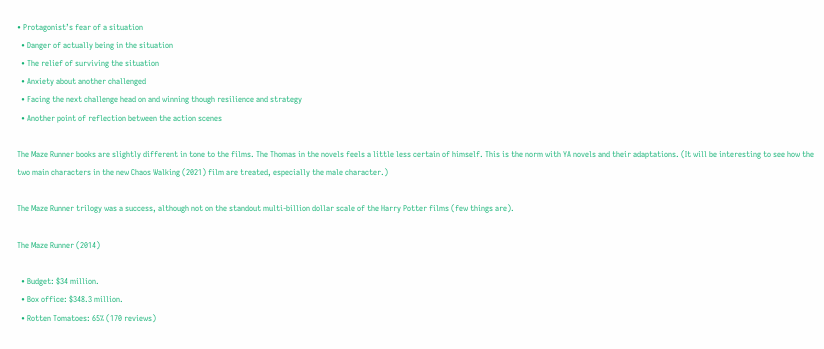• Protagonist’s fear of a situation
  • Danger of actually being in the situation
  • The relief of surviving the situation
  • Anxiety about another challenged
  • Facing the next challenge head on and winning though resilience and strategy
  • Another point of reflection between the action scenes

The Maze Runner books are slightly different in tone to the films. The Thomas in the novels feels a little less certain of himself. This is the norm with YA novels and their adaptations. (It will be interesting to see how the two main characters in the new Chaos Walking (2021) film are treated, especially the male character.)

The Maze Runner trilogy was a success, although not on the standout multi-billion dollar scale of the Harry Potter films (few things are).

The Maze Runner (2014)

  • Budget: $34 million.
  • Box office: $348.3 million.
  • Rotten Tomatoes: 65% (170 reviews)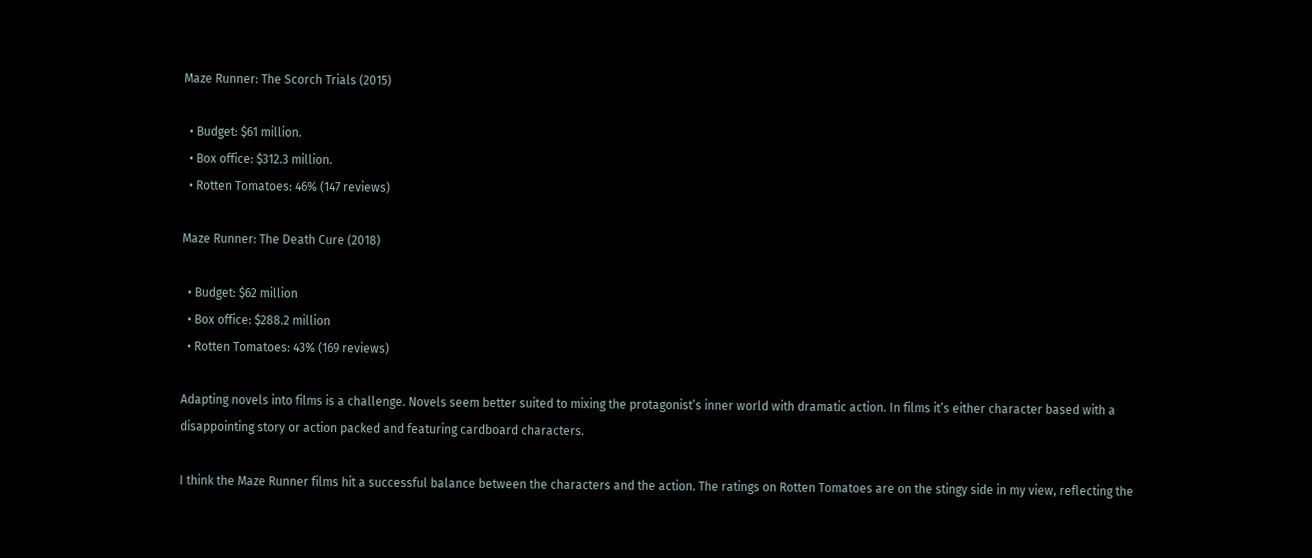Maze Runner: The Scorch Trials (2015)

  • Budget: $61 million.
  • Box office: $312.3 million.
  • Rotten Tomatoes: 46% (147 reviews)

Maze Runner: The Death Cure (2018)

  • Budget: $62 million
  • Box office: $288.2 million
  • Rotten Tomatoes: 43% (169 reviews)

Adapting novels into films is a challenge. Novels seem better suited to mixing the protagonist’s inner world with dramatic action. In films it’s either character based with a disappointing story or action packed and featuring cardboard characters.

I think the Maze Runner films hit a successful balance between the characters and the action. The ratings on Rotten Tomatoes are on the stingy side in my view, reflecting the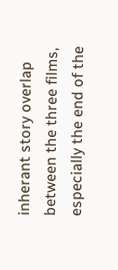inherant story overlap between the three films, especially the end of the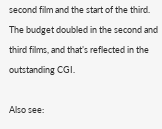second film and the start of the third. The budget doubled in the second and third films, and that’s reflected in the outstanding CGI.

Also see: